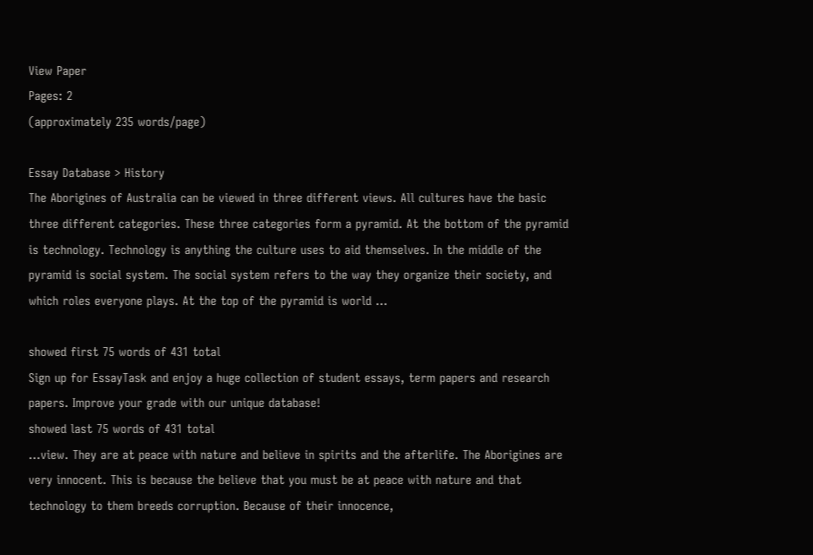View Paper
Pages: 2
(approximately 235 words/page)

Essay Database > History
The Aborigines of Australia can be viewed in three different views. All cultures have the basic three different categories. These three categories form a pyramid. At the bottom of the pyramid is technology. Technology is anything the culture uses to aid themselves. In the middle of the pyramid is social system. The social system refers to the way they organize their society, and which roles everyone plays. At the top of the pyramid is world …

showed first 75 words of 431 total
Sign up for EssayTask and enjoy a huge collection of student essays, term papers and research papers. Improve your grade with our unique database!
showed last 75 words of 431 total
…view. They are at peace with nature and believe in spirits and the afterlife. The Aborigines are very innocent. This is because the believe that you must be at peace with nature and that technology to them breeds corruption. Because of their innocence,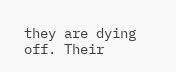they are dying off. Their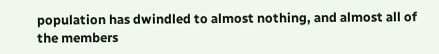population has dwindled to almost nothing, and almost all of the members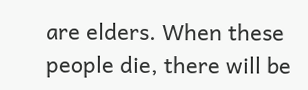are elders. When these people die, there will be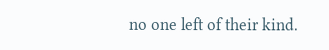no one left of their kind.